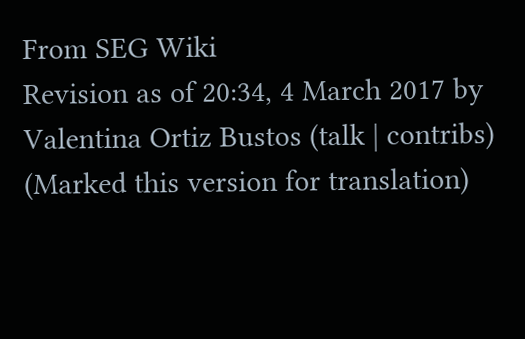From SEG Wiki
Revision as of 20:34, 4 March 2017 by Valentina Ortiz Bustos (talk | contribs) (Marked this version for translation)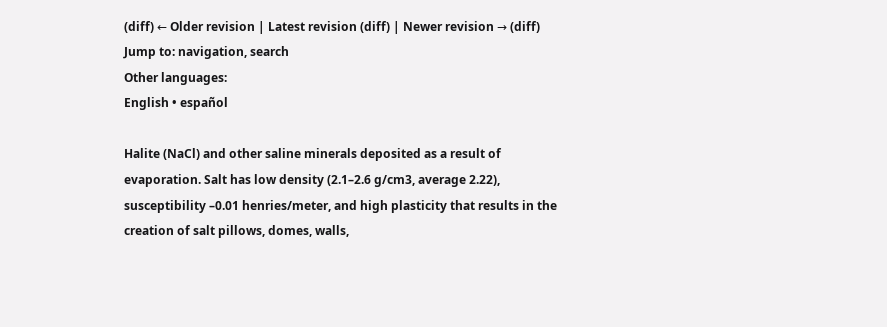(diff) ← Older revision | Latest revision (diff) | Newer revision → (diff)
Jump to: navigation, search
Other languages:
English • español

Halite (NaCl) and other saline minerals deposited as a result of evaporation. Salt has low density (2.1–2.6 g/cm3, average 2.22), susceptibility –0.01 henries/meter, and high plasticity that results in the creation of salt pillows, domes, walls,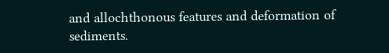and allochthonous features and deformation of sediments.